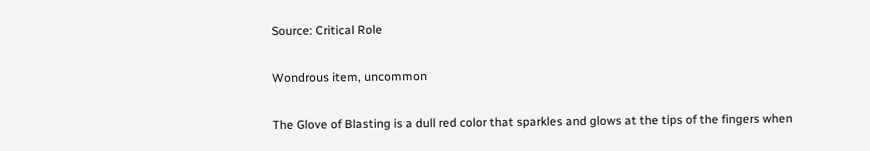Source: Critical Role

Wondrous item, uncommon

The Glove of Blasting is a dull red color that sparkles and glows at the tips of the fingers when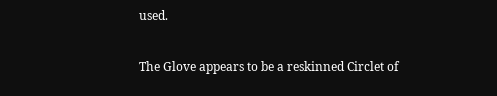used.

The Glove appears to be a reskinned Circlet of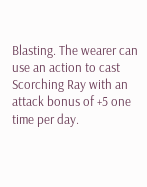Blasting. The wearer can use an action to cast Scorching Ray with an attack bonus of +5 one time per day.